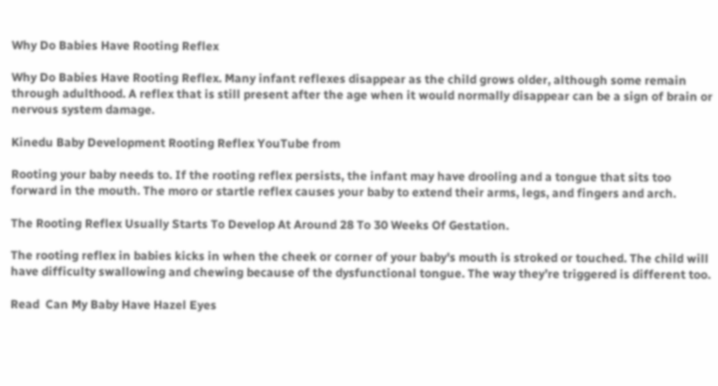Why Do Babies Have Rooting Reflex

Why Do Babies Have Rooting Reflex. Many infant reflexes disappear as the child grows older, although some remain through adulthood. A reflex that is still present after the age when it would normally disappear can be a sign of brain or nervous system damage.

Kinedu Baby Development Rooting Reflex YouTube from

Rooting your baby needs to. If the rooting reflex persists, the infant may have drooling and a tongue that sits too forward in the mouth. The moro or startle reflex causes your baby to extend their arms, legs, and fingers and arch.

The Rooting Reflex Usually Starts To Develop At Around 28 To 30 Weeks Of Gestation.

The rooting reflex in babies kicks in when the cheek or corner of your baby's mouth is stroked or touched. The child will have difficulty swallowing and chewing because of the dysfunctional tongue. The way they’re triggered is different too.

Read  Can My Baby Have Hazel Eyes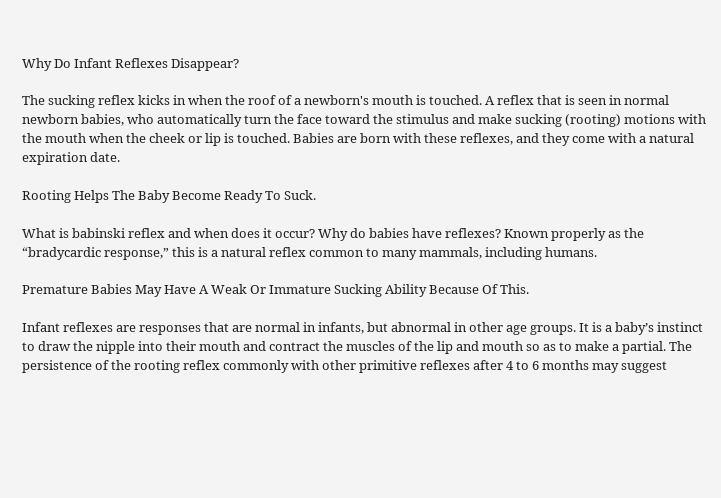Why Do Infant Reflexes Disappear?

The sucking reflex kicks in when the roof of a newborn's mouth is touched. A reflex that is seen in normal newborn babies, who automatically turn the face toward the stimulus and make sucking (rooting) motions with the mouth when the cheek or lip is touched. Babies are born with these reflexes, and they come with a natural expiration date.

Rooting Helps The Baby Become Ready To Suck.

What is babinski reflex and when does it occur? Why do babies have reflexes? Known properly as the “bradycardic response,” this is a natural reflex common to many mammals, including humans.

Premature Babies May Have A Weak Or Immature Sucking Ability Because Of This.

Infant reflexes are responses that are normal in infants, but abnormal in other age groups. It is a baby’s instinct to draw the nipple into their mouth and contract the muscles of the lip and mouth so as to make a partial. The persistence of the rooting reflex commonly with other primitive reflexes after 4 to 6 months may suggest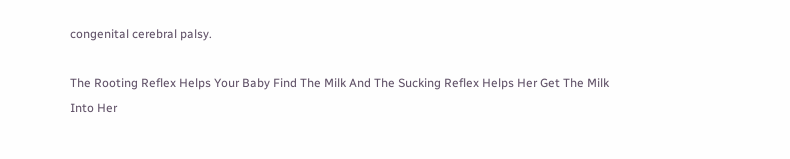congenital cerebral palsy.

The Rooting Reflex Helps Your Baby Find The Milk And The Sucking Reflex Helps Her Get The Milk Into Her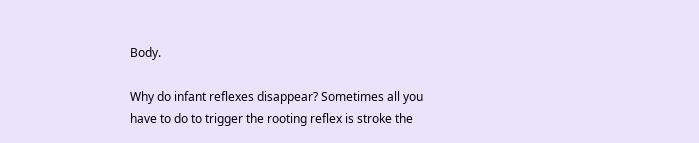Body.

Why do infant reflexes disappear? Sometimes all you have to do to trigger the rooting reflex is stroke the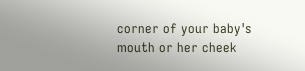corner of your baby's mouth or her cheek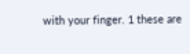with your finger. 1 these are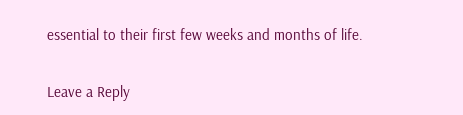essential to their first few weeks and months of life.

Leave a Reply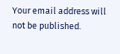Your email address will not be published.